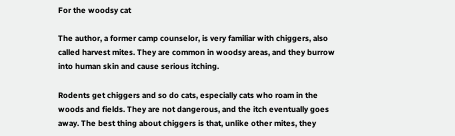For the woodsy cat

The author, a former camp counselor, is very familiar with chiggers, also called harvest mites. They are common in woodsy areas, and they burrow into human skin and cause serious itching.

Rodents get chiggers and so do cats, especially cats who roam in the woods and fields. They are not dangerous, and the itch eventually goes away. The best thing about chiggers is that, unlike other mites, they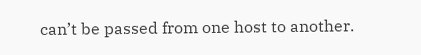can’t be passed from one host to another.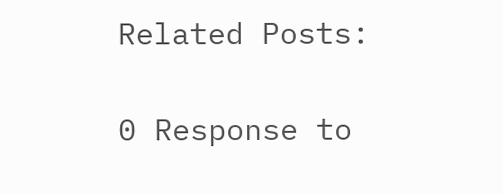Related Posts:

0 Response to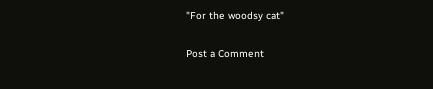"For the woodsy cat"

Post a Comment